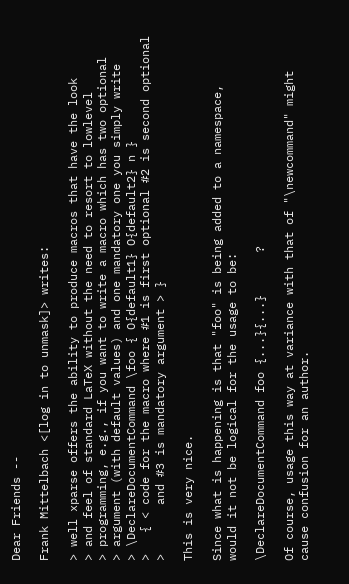Dear Friends --

Frank Mittelbach <[log in to unmask]> writes:

> well xparse offers the ability to produce macros that have the look
> and feel of standard LaTeX without the need to resort to lowlevel
> programming, e.g., if you want to write a macro which has two optional
> argument (with default values) and one mandatory one you simply write
> \DeclareDocumentCommand \foo { O{default1} O{default2} n }
>   { < code for the macro where #1 is first optional #2 is second optional
>       and #3 is mandatory argument > }

This is very nice.

Since what is happening is that "foo" is being added to a namespace,
would it not be logical for the usage to be:

\DeclareDocumentCommand foo {...}{...}      ?

Of course, usage this way at variance with that of "\newcommand" might
cause confusion for an author.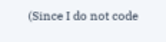(Since I do not code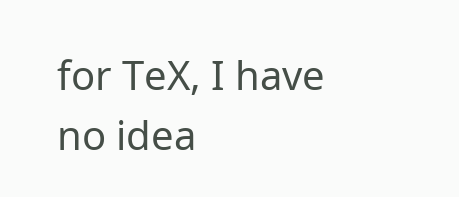for TeX, I have no idea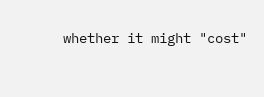whether it might "cost"